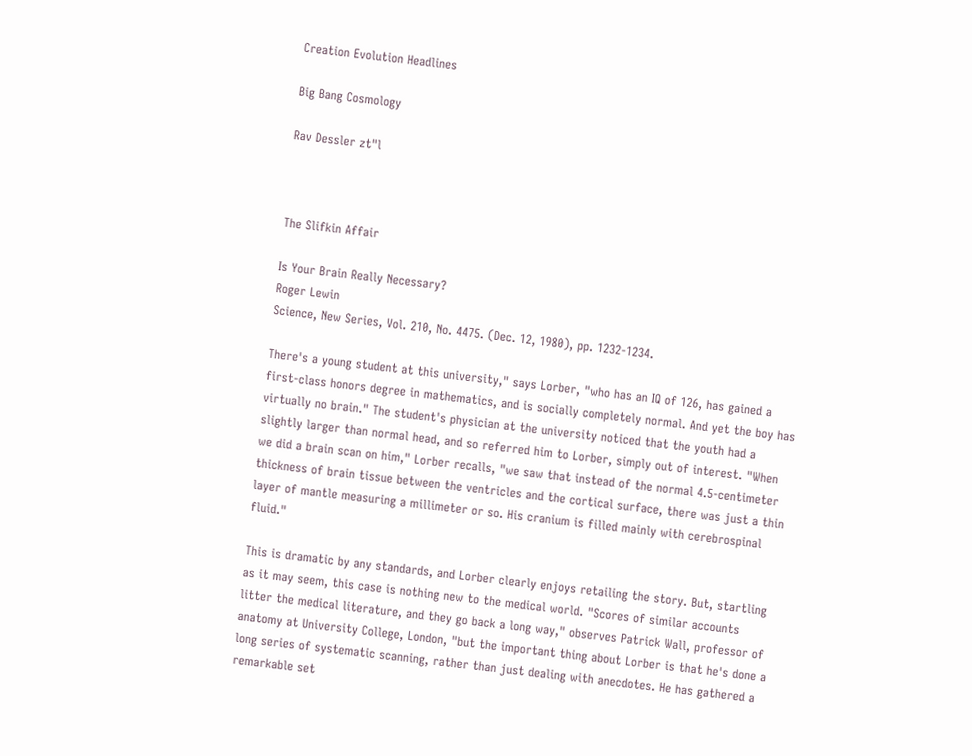Creation Evolution Headlines

Big Bang Cosmology

Rav Dessler zt"l



The Slifkin Affair

Is Your Brain Really Necessary?
Roger Lewin
Science, New Series, Vol. 210, No. 4475. (Dec. 12, 1980), pp. 1232-1234.

There's a young student at this university," says Lorber, "who has an IQ of 126, has gained a first-class honors degree in mathematics, and is socially completely normal. And yet the boy has virtually no brain." The student's physician at the university noticed that the youth had a slightly larger than normal head, and so referred him to Lorber, simply out of interest. "When we did a brain scan on him," Lorber recalls, "we saw that instead of the normal 4.5-centimeter thickness of brain tissue between the ventricles and the cortical surface, there was just a thin layer of mantle measuring a millimeter or so. His cranium is filled mainly with cerebrospinal fluid."

This is dramatic by any standards, and Lorber clearly enjoys retailing the story. But, startling as it may seem, this case is nothing new to the medical world. "Scores of similar accounts litter the medical literature, and they go back a long way," observes Patrick Wall, professor of anatomy at University College, London, "but the important thing about Lorber is that he's done a long series of systematic scanning, rather than just dealing with anecdotes. He has gathered a remarkable set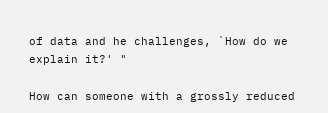of data and he challenges, `How do we explain it?' "

How can someone with a grossly reduced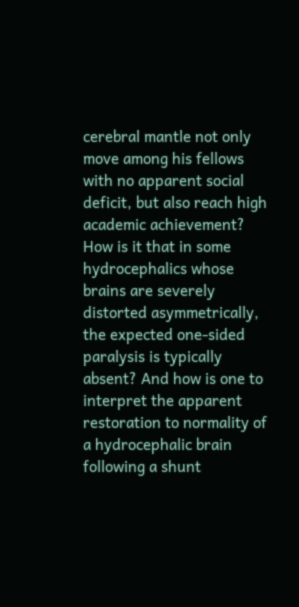cerebral mantle not only move among his fellows with no apparent social deficit, but also reach high academic achievement? How is it that in some hydrocephalics whose brains are severely distorted asymmetrically, the expected one-sided paralysis is typically absent? And how is one to interpret the apparent restoration to normality of a hydrocephalic brain following a shunt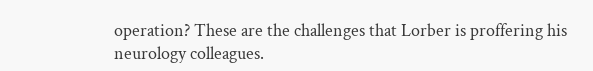operation? These are the challenges that Lorber is proffering his neurology colleagues.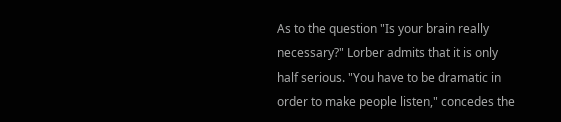As to the question "Is your brain really necessary?" Lorber admits that it is only half serious. "You have to be dramatic in order to make people listen," concedes the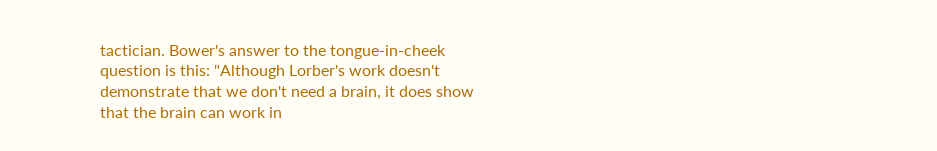tactician. Bower's answer to the tongue-in-cheek question is this: "Although Lorber's work doesn't demonstrate that we don't need a brain, it does show that the brain can work in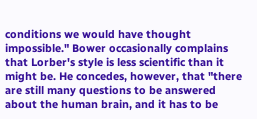conditions we would have thought impossible." Bower occasionally complains that Lorber's style is less scientific than it might be. He concedes, however, that "there are still many questions to be answered about the human brain, and it has to be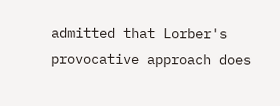admitted that Lorber's provocative approach does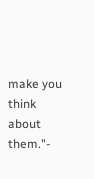make you think about them."-